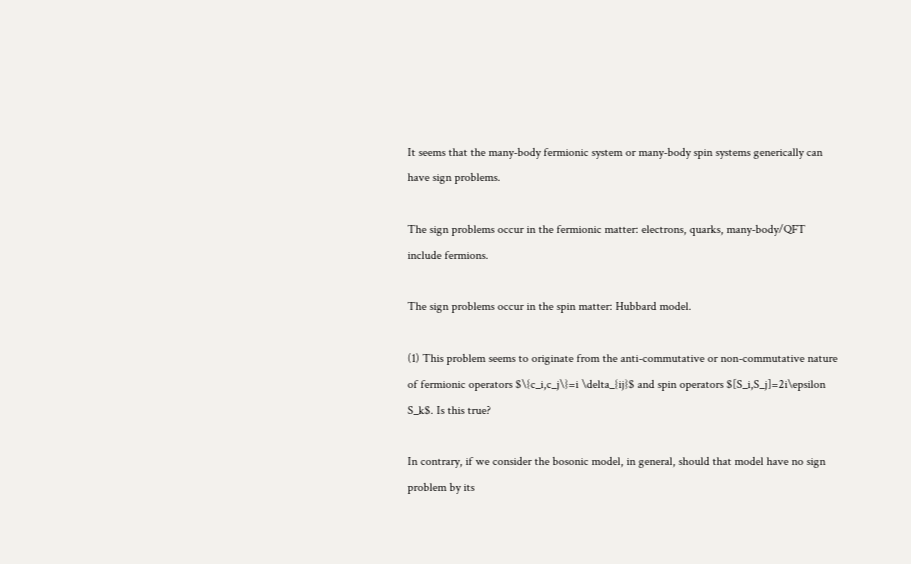It seems that the many-body fermionic system or many-body spin systems generically can have sign problems.

The sign problems occur in the fermionic matter: electrons, quarks, many-body/QFT include fermions.

The sign problems occur in the spin matter: Hubbard model.

(1) This problem seems to originate from the anti-commutative or non-commutative nature of fermionic operators $\{c_i,c_j\}=i \delta_{ij}$ and spin operators $[S_i,S_j]=2i\epsilon S_k$. Is this true?

In contrary, if we consider the bosonic model, in general, should that model have no sign problem by its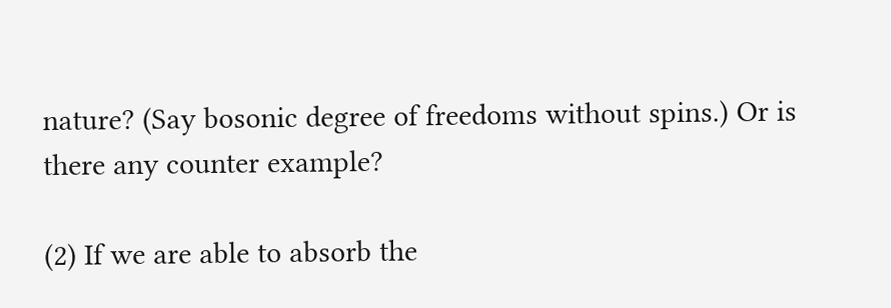nature? (Say bosonic degree of freedoms without spins.) Or is there any counter example?

(2) If we are able to absorb the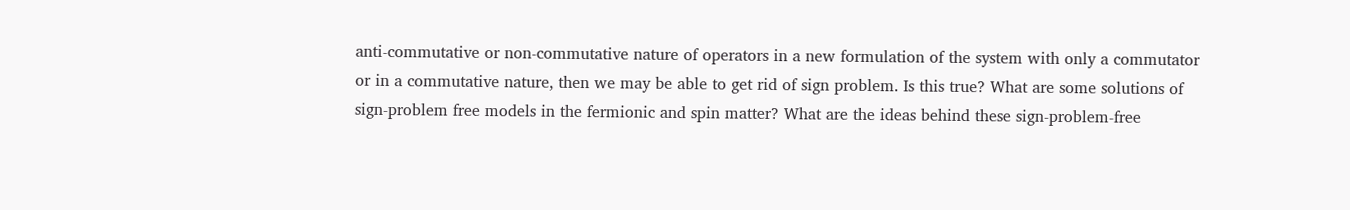anti-commutative or non-commutative nature of operators in a new formulation of the system with only a commutator or in a commutative nature, then we may be able to get rid of sign problem. Is this true? What are some solutions of sign-problem free models in the fermionic and spin matter? What are the ideas behind these sign-problem-free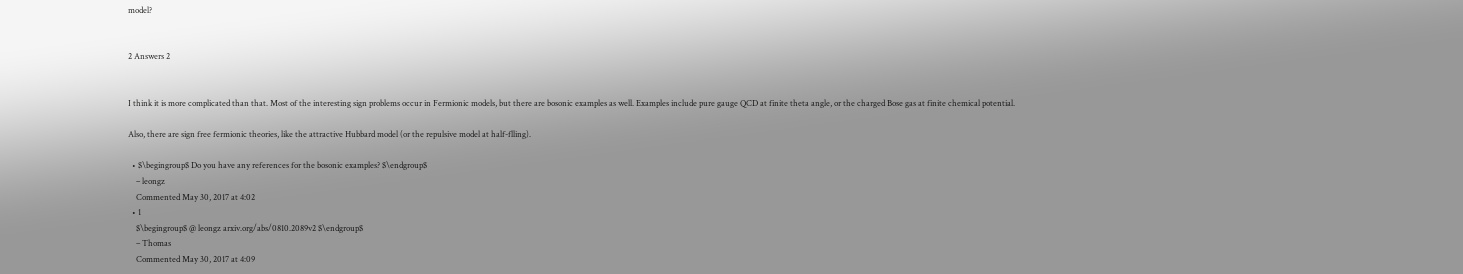model?


2 Answers 2


I think it is more complicated than that. Most of the interesting sign problems occur in Fermionic models, but there are bosonic examples as well. Examples include pure gauge QCD at finite theta angle, or the charged Bose gas at finite chemical potential.

Also, there are sign free fermionic theories, like the attractive Hubbard model (or the repulsive model at half-flling).

  • $\begingroup$ Do you have any references for the bosonic examples? $\endgroup$
    – leongz
    Commented May 30, 2017 at 4:02
  • 1
    $\begingroup$ @ leongz arxiv.org/abs/0810.2089v2 $\endgroup$
    – Thomas
    Commented May 30, 2017 at 4:09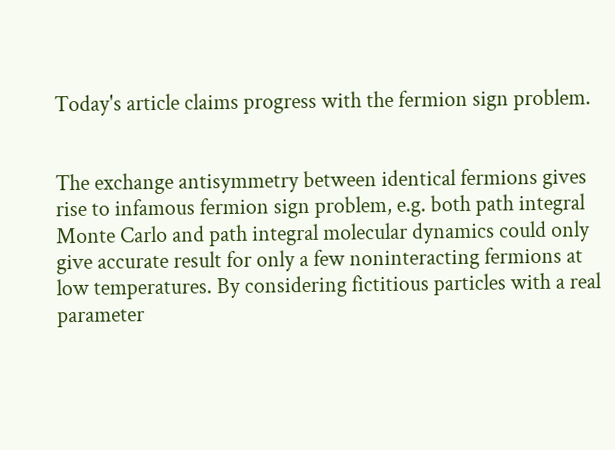Today's article claims progress with the fermion sign problem.


The exchange antisymmetry between identical fermions gives rise to infamous fermion sign problem, e.g. both path integral Monte Carlo and path integral molecular dynamics could only give accurate result for only a few noninteracting fermions at low temperatures. By considering fictitious particles with a real parameter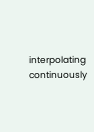interpolating continuously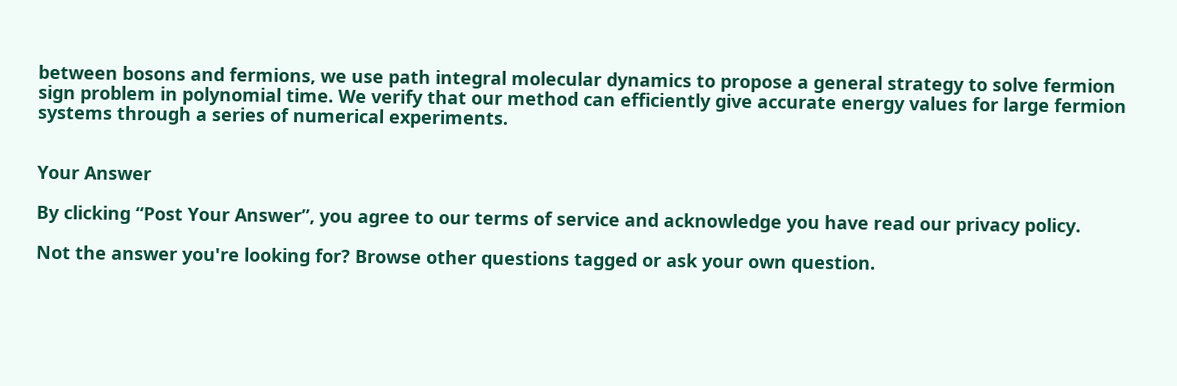between bosons and fermions, we use path integral molecular dynamics to propose a general strategy to solve fermion sign problem in polynomial time. We verify that our method can efficiently give accurate energy values for large fermion systems through a series of numerical experiments.


Your Answer

By clicking “Post Your Answer”, you agree to our terms of service and acknowledge you have read our privacy policy.

Not the answer you're looking for? Browse other questions tagged or ask your own question.